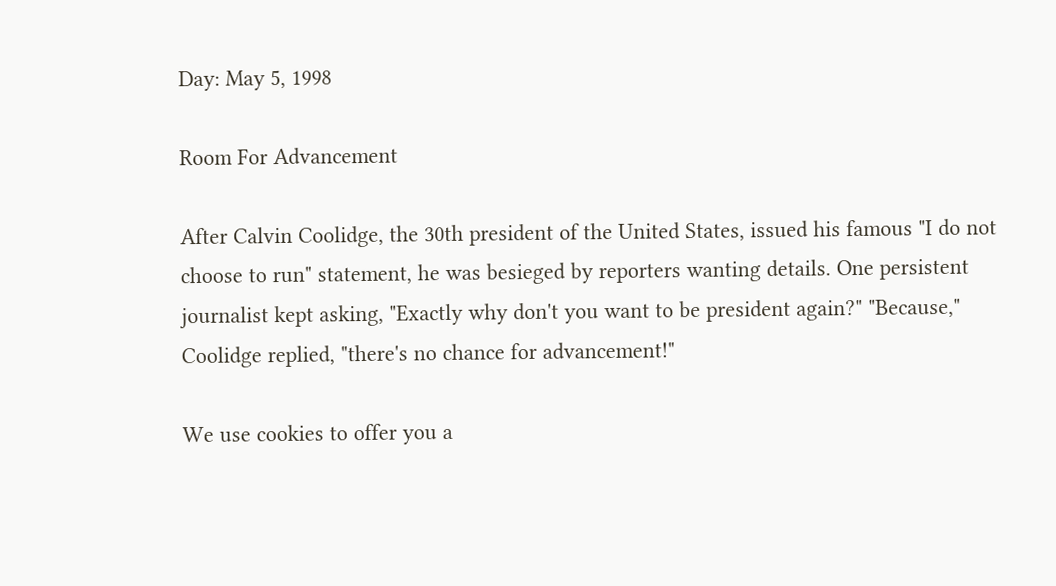Day: May 5, 1998

Room For Advancement

After Calvin Coolidge, the 30th president of the United States, issued his famous "I do not choose to run" statement, he was besieged by reporters wanting details. One persistent journalist kept asking, "Exactly why don't you want to be president again?" "Because," Coolidge replied, "there's no chance for advancement!"

We use cookies to offer you a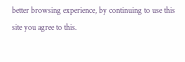better browsing experience, by continuing to use this site you agree to this.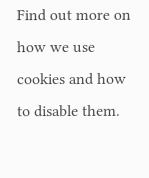Find out more on how we use cookies and how to disable them.